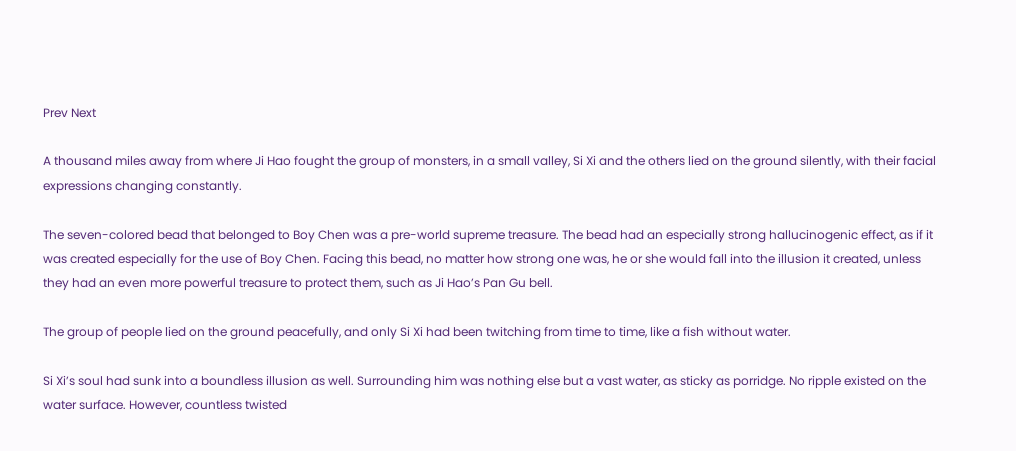Prev Next

A thousand miles away from where Ji Hao fought the group of monsters, in a small valley, Si Xi and the others lied on the ground silently, with their facial expressions changing constantly.

The seven-colored bead that belonged to Boy Chen was a pre-world supreme treasure. The bead had an especially strong hallucinogenic effect, as if it was created especially for the use of Boy Chen. Facing this bead, no matter how strong one was, he or she would fall into the illusion it created, unless they had an even more powerful treasure to protect them, such as Ji Hao’s Pan Gu bell.

The group of people lied on the ground peacefully, and only Si Xi had been twitching from time to time, like a fish without water.

Si Xi’s soul had sunk into a boundless illusion as well. Surrounding him was nothing else but a vast water, as sticky as porridge. No ripple existed on the water surface. However, countless twisted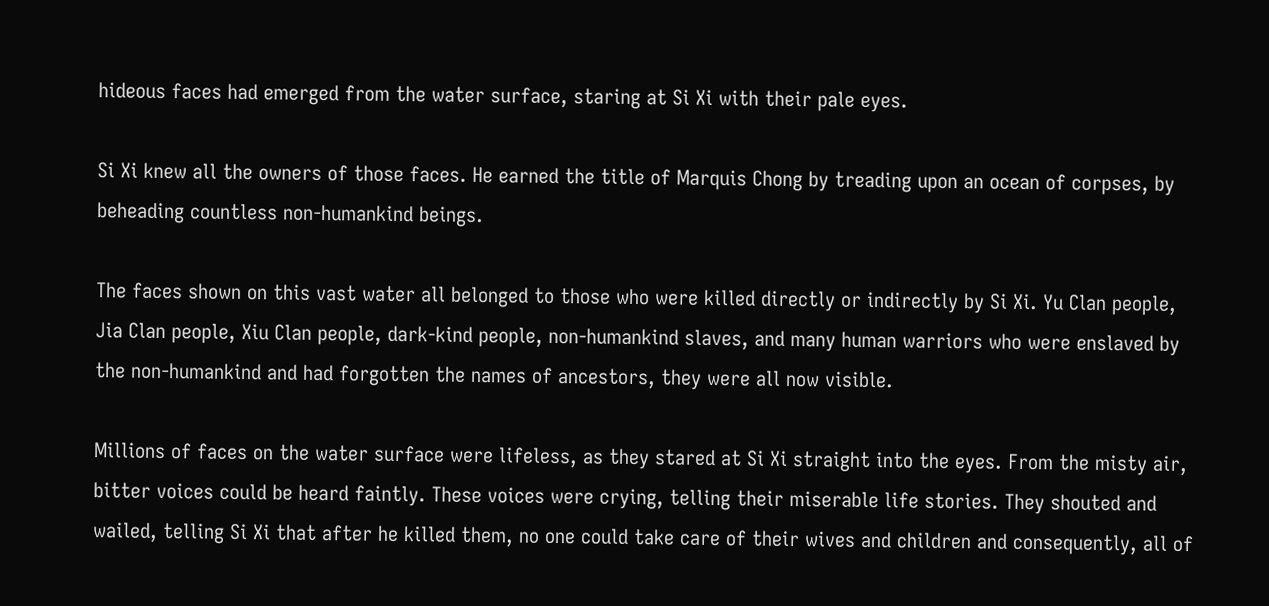hideous faces had emerged from the water surface, staring at Si Xi with their pale eyes.

Si Xi knew all the owners of those faces. He earned the title of Marquis Chong by treading upon an ocean of corpses, by beheading countless non-humankind beings.

The faces shown on this vast water all belonged to those who were killed directly or indirectly by Si Xi. Yu Clan people, Jia Clan people, Xiu Clan people, dark-kind people, non-humankind slaves, and many human warriors who were enslaved by the non-humankind and had forgotten the names of ancestors, they were all now visible.

Millions of faces on the water surface were lifeless, as they stared at Si Xi straight into the eyes. From the misty air, bitter voices could be heard faintly. These voices were crying, telling their miserable life stories. They shouted and wailed, telling Si Xi that after he killed them, no one could take care of their wives and children and consequently, all of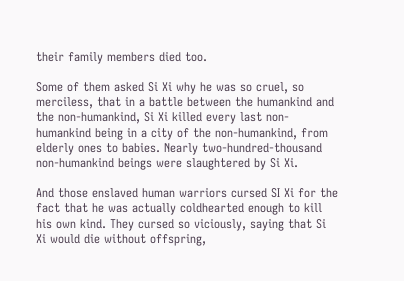their family members died too.

Some of them asked Si Xi why he was so cruel, so merciless, that in a battle between the humankind and the non-humankind, Si Xi killed every last non-humankind being in a city of the non-humankind, from elderly ones to babies. Nearly two-hundred-thousand non-humankind beings were slaughtered by Si Xi.

And those enslaved human warriors cursed SI Xi for the fact that he was actually coldhearted enough to kill his own kind. They cursed so viciously, saying that Si Xi would die without offspring,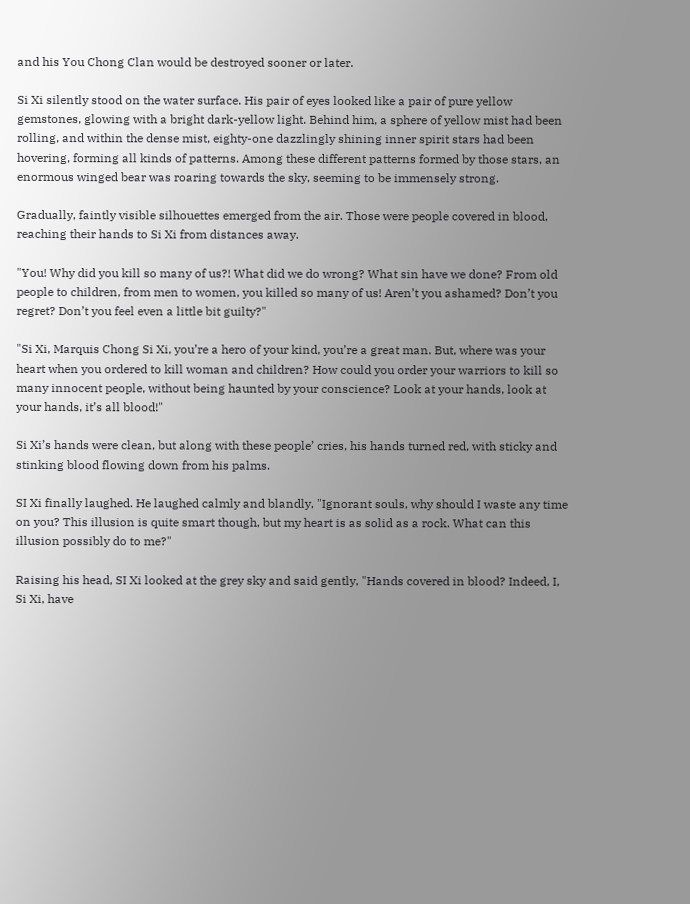and his You Chong Clan would be destroyed sooner or later.

Si Xi silently stood on the water surface. His pair of eyes looked like a pair of pure yellow gemstones, glowing with a bright dark-yellow light. Behind him, a sphere of yellow mist had been rolling, and within the dense mist, eighty-one dazzlingly shining inner spirit stars had been hovering, forming all kinds of patterns. Among these different patterns formed by those stars, an enormous winged bear was roaring towards the sky, seeming to be immensely strong.

Gradually, faintly visible silhouettes emerged from the air. Those were people covered in blood, reaching their hands to Si Xi from distances away.

"You! Why did you kill so many of us?! What did we do wrong? What sin have we done? From old people to children, from men to women, you killed so many of us! Aren’t you ashamed? Don’t you regret? Don’t you feel even a little bit guilty?"

"Si Xi, Marquis Chong Si Xi, you’re a hero of your kind, you’re a great man. But, where was your heart when you ordered to kill woman and children? How could you order your warriors to kill so many innocent people, without being haunted by your conscience? Look at your hands, look at your hands, it’s all blood!"

Si Xi’s hands were clean, but along with these people’ cries, his hands turned red, with sticky and stinking blood flowing down from his palms.

SI Xi finally laughed. He laughed calmly and blandly, "Ignorant souls, why should I waste any time on you? This illusion is quite smart though, but my heart is as solid as a rock. What can this illusion possibly do to me?"

Raising his head, SI Xi looked at the grey sky and said gently, "Hands covered in blood? Indeed, I, Si Xi, have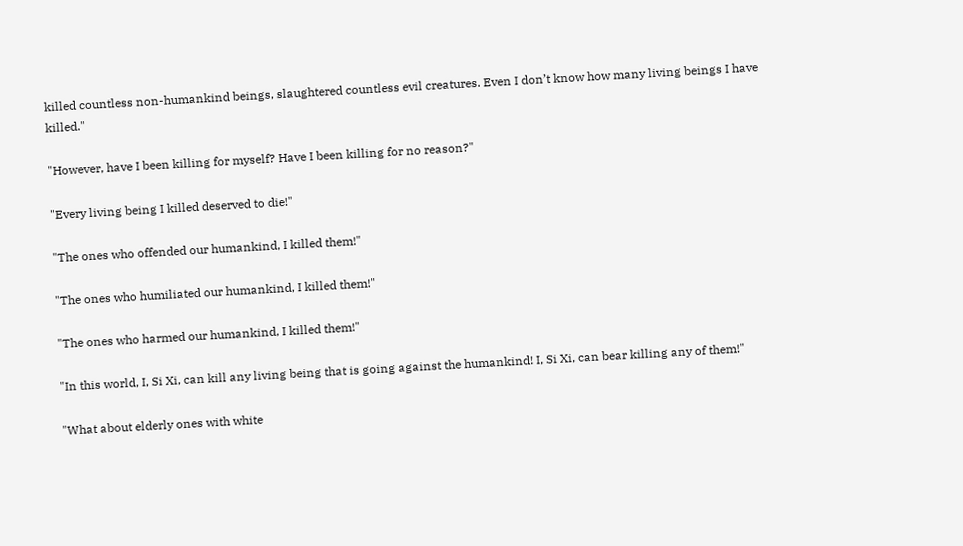killed countless non-humankind beings, slaughtered countless evil creatures. Even I don’t know how many living beings I have killed."

"However, have I been killing for myself? Have I been killing for no reason?"

"Every living being I killed deserved to die!"

"The ones who offended our humankind, I killed them!"

"The ones who humiliated our humankind, I killed them!"

"The ones who harmed our humankind, I killed them!"

"In this world, I, Si Xi, can kill any living being that is going against the humankind! I, Si Xi, can bear killing any of them!"

"What about elderly ones with white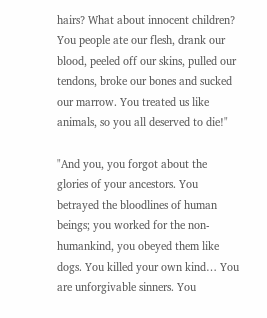hairs? What about innocent children? You people ate our flesh, drank our blood, peeled off our skins, pulled our tendons, broke our bones and sucked our marrow. You treated us like animals, so you all deserved to die!"

"And you, you forgot about the glories of your ancestors. You betrayed the bloodlines of human beings; you worked for the non-humankind, you obeyed them like dogs. You killed your own kind… You are unforgivable sinners. You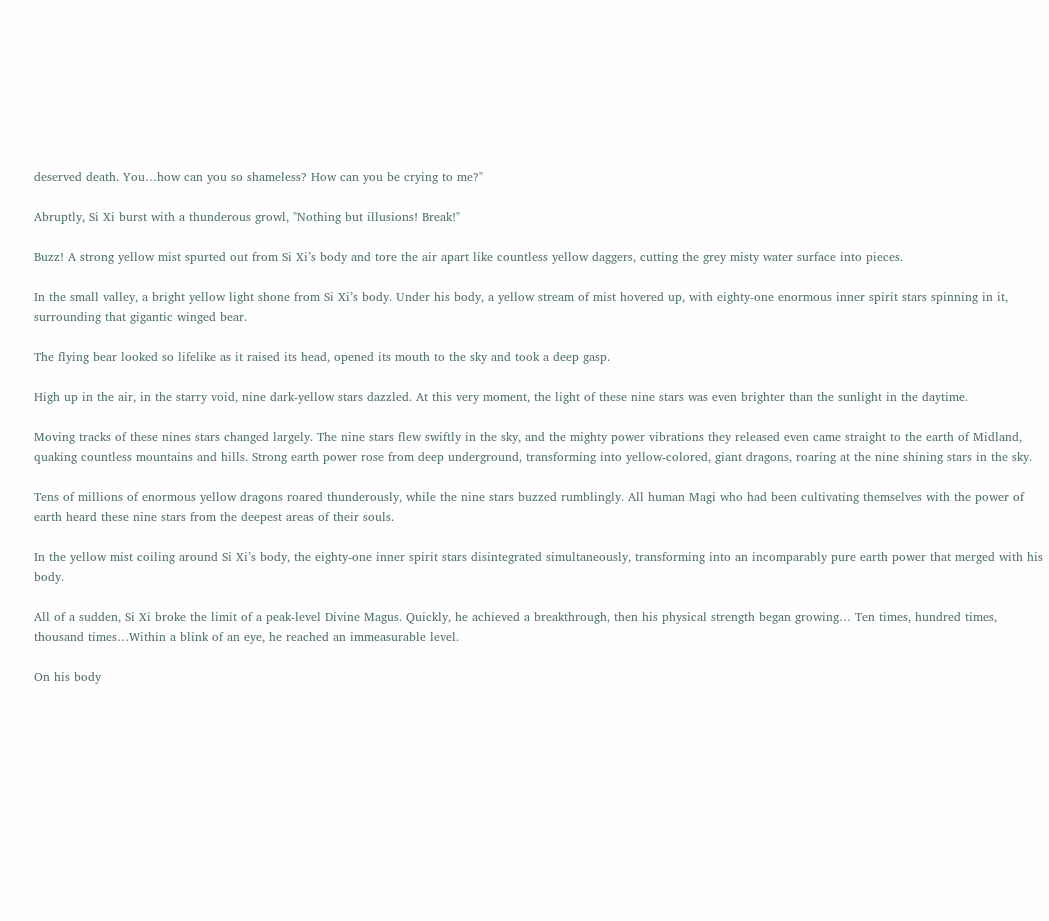deserved death. You…how can you so shameless? How can you be crying to me?"

Abruptly, Si Xi burst with a thunderous growl, "Nothing but illusions! Break!"

Buzz! A strong yellow mist spurted out from Si Xi’s body and tore the air apart like countless yellow daggers, cutting the grey misty water surface into pieces.

In the small valley, a bright yellow light shone from Si Xi’s body. Under his body, a yellow stream of mist hovered up, with eighty-one enormous inner spirit stars spinning in it, surrounding that gigantic winged bear.

The flying bear looked so lifelike as it raised its head, opened its mouth to the sky and took a deep gasp.

High up in the air, in the starry void, nine dark-yellow stars dazzled. At this very moment, the light of these nine stars was even brighter than the sunlight in the daytime.

Moving tracks of these nines stars changed largely. The nine stars flew swiftly in the sky, and the mighty power vibrations they released even came straight to the earth of Midland, quaking countless mountains and hills. Strong earth power rose from deep underground, transforming into yellow-colored, giant dragons, roaring at the nine shining stars in the sky.

Tens of millions of enormous yellow dragons roared thunderously, while the nine stars buzzed rumblingly. All human Magi who had been cultivating themselves with the power of earth heard these nine stars from the deepest areas of their souls.

In the yellow mist coiling around Si Xi’s body, the eighty-one inner spirit stars disintegrated simultaneously, transforming into an incomparably pure earth power that merged with his body.

All of a sudden, Si Xi broke the limit of a peak-level Divine Magus. Quickly, he achieved a breakthrough, then his physical strength began growing… Ten times, hundred times, thousand times…Within a blink of an eye, he reached an immeasurable level.

On his body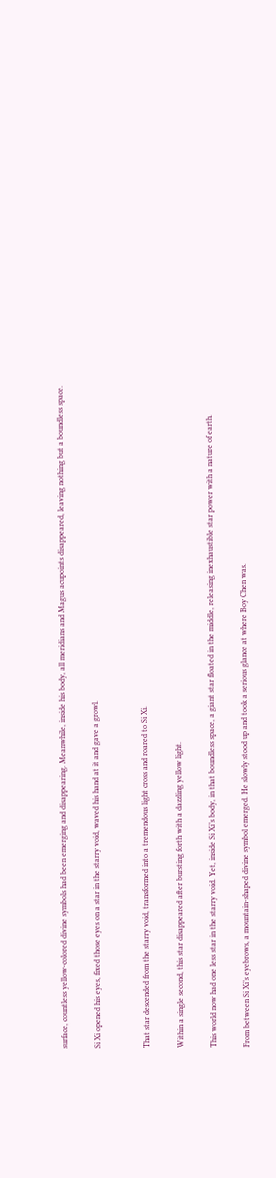surface, countless yellow-colored divine symbols had been emerging and disappearing. Meanwhile, inside his body, all meridians and Magus acupoints disappeared, leaving nothing but a boundless space.

Si Xi opened his eyes, fixed those eyes on a star in the starry void, waved his hand at it and gave a growl.


That star descended from the starry void, transformed into a tremendous light cross and roared to Si Xi.

Within a single second, this star disappeared after bursting forth with a dazzling yellow light.

This world now had one less star in the starry void. Yet, inside Si Xi’s body, in that boundless space, a giant star floated in the middle, releasing inexhaustible star power with a nature of earth.

From between Si Xi’s eyebrows, a mountain-shaped divine symbol emerged. He slowly stood up and took a serious glance at where Boy Chen was.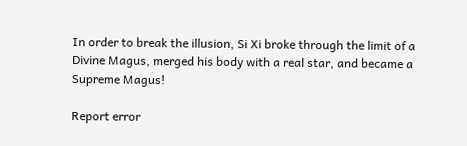In order to break the illusion, Si Xi broke through the limit of a Divine Magus, merged his body with a real star, and became a Supreme Magus!

Report error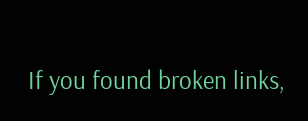If you found broken links,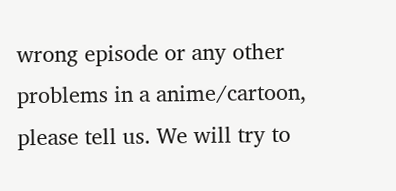wrong episode or any other problems in a anime/cartoon, please tell us. We will try to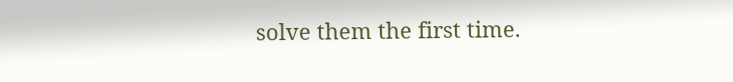solve them the first time.